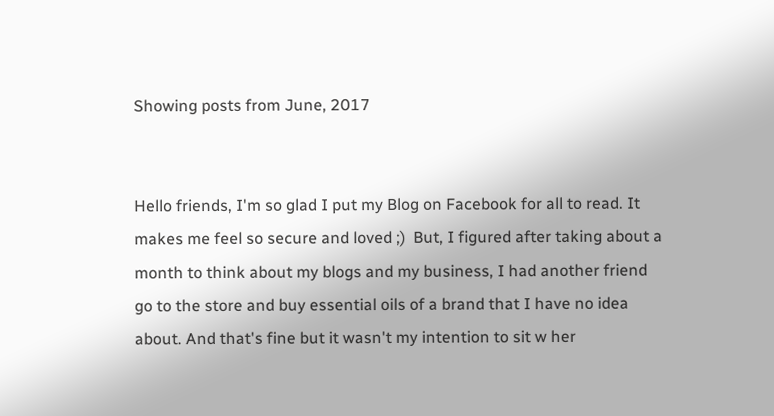Showing posts from June, 2017


Hello friends, I'm so glad I put my Blog on Facebook for all to read. It makes me feel so secure and loved ;)  But, I figured after taking about a month to think about my blogs and my business, I had another friend go to the store and buy essential oils of a brand that I have no idea about. And that's fine but it wasn't my intention to sit w her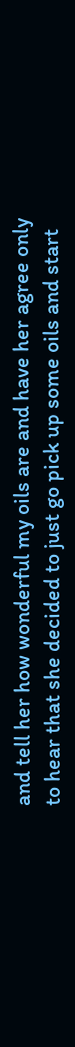and tell her how wonderful my oils are and have her agree only to hear that she decided to just go pick up some oils and start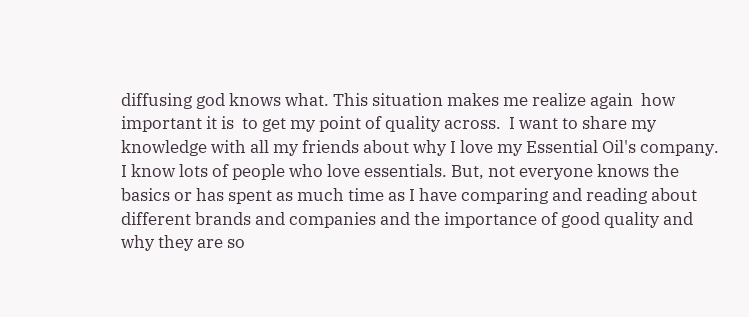diffusing god knows what. This situation makes me realize again  how important it is  to get my point of quality across.  I want to share my knowledge with all my friends about why I love my Essential Oil's company. I know lots of people who love essentials. But, not everyone knows the basics or has spent as much time as I have comparing and reading about different brands and companies and the importance of good quality and why they are so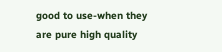good to use-when they are pure high quality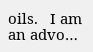oils.   I am an advo…